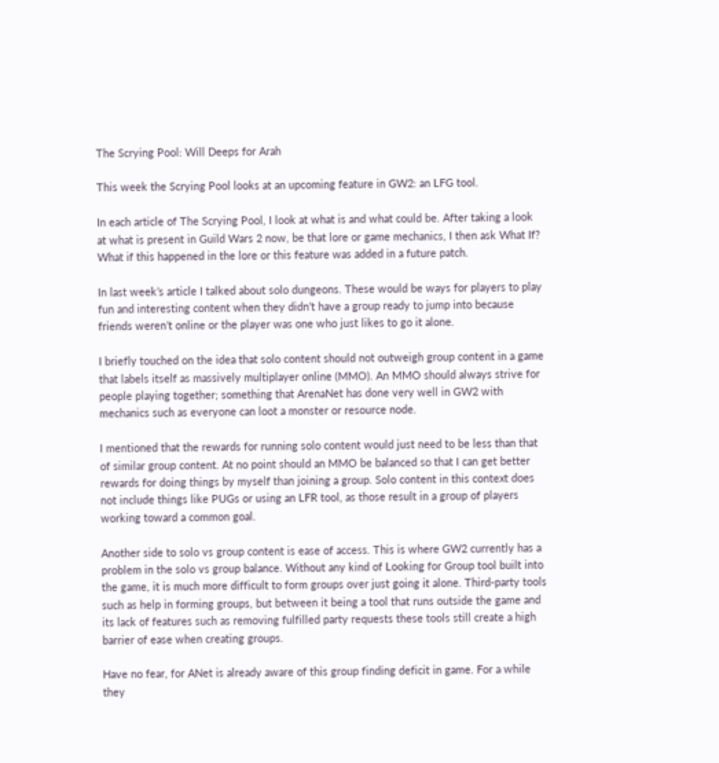The Scrying Pool: Will Deeps for Arah

This week the Scrying Pool looks at an upcoming feature in GW2: an LFG tool.

In each article of The Scrying Pool, I look at what is and what could be. After taking a look at what is present in Guild Wars 2 now, be that lore or game mechanics, I then ask What If? What if this happened in the lore or this feature was added in a future patch.

In last week’s article I talked about solo dungeons. These would be ways for players to play fun and interesting content when they didn’t have a group ready to jump into because friends weren’t online or the player was one who just likes to go it alone.

I briefly touched on the idea that solo content should not outweigh group content in a game that labels itself as massively multiplayer online (MMO). An MMO should always strive for people playing together; something that ArenaNet has done very well in GW2 with mechanics such as everyone can loot a monster or resource node.

I mentioned that the rewards for running solo content would just need to be less than that of similar group content. At no point should an MMO be balanced so that I can get better rewards for doing things by myself than joining a group. Solo content in this context does not include things like PUGs or using an LFR tool, as those result in a group of players working toward a common goal.

Another side to solo vs group content is ease of access. This is where GW2 currently has a problem in the solo vs group balance. Without any kind of Looking for Group tool built into the game, it is much more difficult to form groups over just going it alone. Third-party tools such as help in forming groups, but between it being a tool that runs outside the game and its lack of features such as removing fulfilled party requests these tools still create a high barrier of ease when creating groups.

Have no fear, for ANet is already aware of this group finding deficit in game. For a while they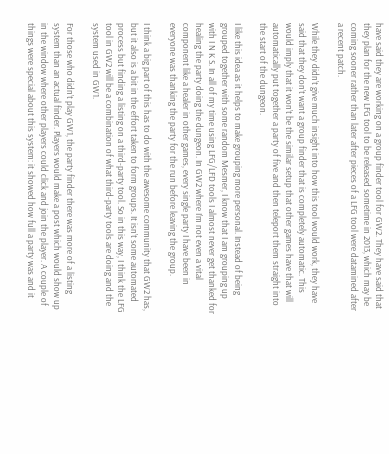have said they are working on a group finder tool for GW2. They have said that they plan for the new LFG tool to be released sometime in 2013, which may be coming sooner rather than later after pieces of a LFG tool were datamined after a recent patch.

While they didn’t give much insight into how this tool would work, they have said that they don’t want a group finder that is completely automatic. This would imply that it won’t be the similar setup that other games have that will automatically put together a party of five and then teleport them straight into the start of the dungeon.

I like this idea as it helps to make grouping more personal. Instead of being grouped together with some random Mesmer, I know that I am grouping up with I N K S. In all of my time using LFG/LFD tools I almost never get thanked for healing the party doing the dungeon. In GW2 where I’m not even a vital component like a healer in other games, every single party I have been in everyone was thanking the party for the run before leaving the group.

I think a big part of this has to do with the awesome community that GW2 has, but it also is a bit in the effort taken to form groups. It isn’t some automated process but finding a listing on a third-party tool. So in this way, I think the LFG tool in GW2 will be a combination of what third-party tools are doing and the system used in GW1.

For those who didn’t play GW1, the party finder there was more of a listing system than an actual finder. Players would make a post which would show up in the window where other players could click and join the player. A couple of things were special about this system: it showed how full a party was and it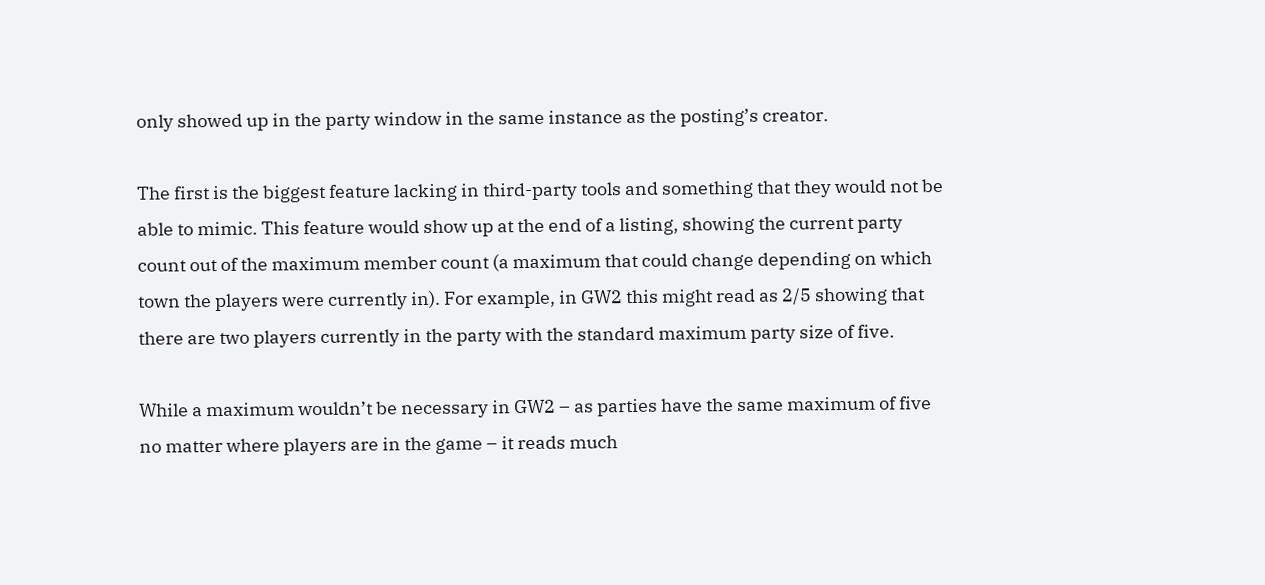only showed up in the party window in the same instance as the posting’s creator.

The first is the biggest feature lacking in third-party tools and something that they would not be able to mimic. This feature would show up at the end of a listing, showing the current party count out of the maximum member count (a maximum that could change depending on which town the players were currently in). For example, in GW2 this might read as 2/5 showing that there are two players currently in the party with the standard maximum party size of five.

While a maximum wouldn’t be necessary in GW2 – as parties have the same maximum of five no matter where players are in the game – it reads much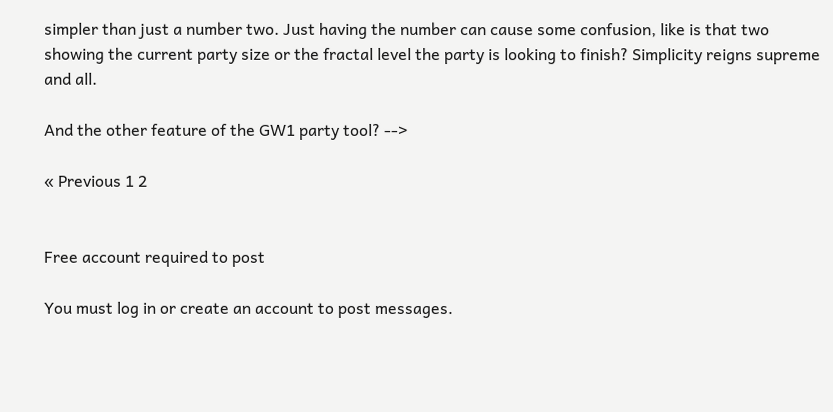simpler than just a number two. Just having the number can cause some confusion, like is that two showing the current party size or the fractal level the party is looking to finish? Simplicity reigns supreme and all.

And the other feature of the GW1 party tool? -->

« Previous 1 2


Free account required to post

You must log in or create an account to post messages.